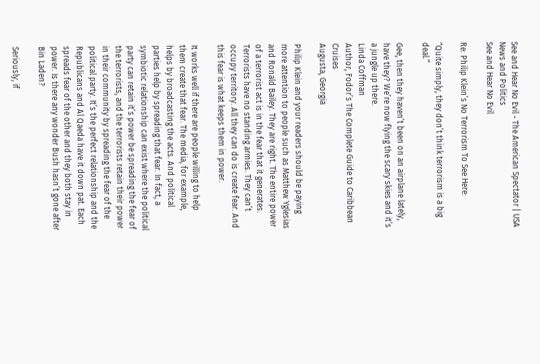See and Hear No Evil - The American Spectator | USA News and Politics
See and Hear No Evil

Re: Philip Klein’s No Terrorism To See Here:

“Quite simply, they don’t think terrorism is a big deal.”

Gee, then they haven’t been on an airplane lately, have they? We’re now flying the scary skies and it’s a jungle up there.
Linda Coffman
Author, Fodor’s The Complete Guide to Caribbean Cruises
Augusta, Georgia

Philip Klein and your readers should be paying more attention to people such as Matthew Yglesias and Ronald Bailey. They are right. The entire power of a terrorist act is in the fear that it generates. Terrorists have no standing armies. They can’t occupy territory. All they can do is create fear. And this fear is what keeps them in power.

It works well if there are people willing to help them create that fear. The media, for example, helps by broadcasting the acts. And political parties help by spreading that fear. In fact, a symbiotic relationship can exist where the political party can retain it’s power be spreading the fear of the terrorists, and the terrorists retain their power in their community by spreading the fear of the political party. It’s the perfect relationship and the Republicans and Al Qaeda have it down pat. Each spreads fear of the other and they both stay in power. Is there any wonder Bush hasn’t gone after Bin Laden?

Seriously, if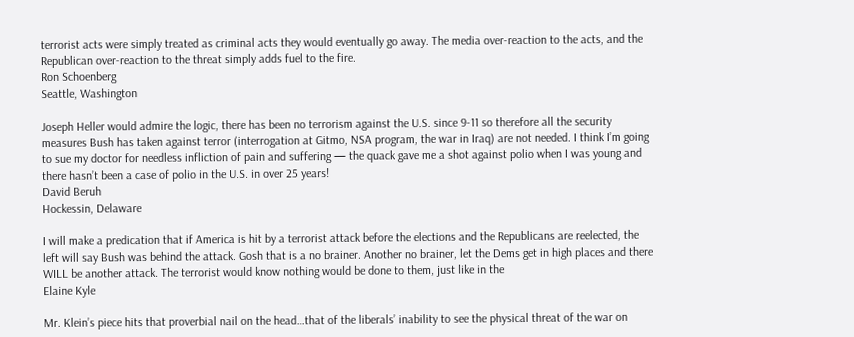terrorist acts were simply treated as criminal acts they would eventually go away. The media over-reaction to the acts, and the Republican over-reaction to the threat simply adds fuel to the fire.
Ron Schoenberg
Seattle, Washington

Joseph Heller would admire the logic, there has been no terrorism against the U.S. since 9-11 so therefore all the security measures Bush has taken against terror (interrogation at Gitmo, NSA program, the war in Iraq) are not needed. I think I’m going to sue my doctor for needless infliction of pain and suffering — the quack gave me a shot against polio when I was young and there hasn’t been a case of polio in the U.S. in over 25 years!
David Beruh
Hockessin, Delaware

I will make a predication that if America is hit by a terrorist attack before the elections and the Republicans are reelected, the left will say Bush was behind the attack. Gosh that is a no brainer. Another no brainer, let the Dems get in high places and there WILL be another attack. The terrorist would know nothing would be done to them, just like in the
Elaine Kyle

Mr. Klein’s piece hits that proverbial nail on the head…that of the liberals’ inability to see the physical threat of the war on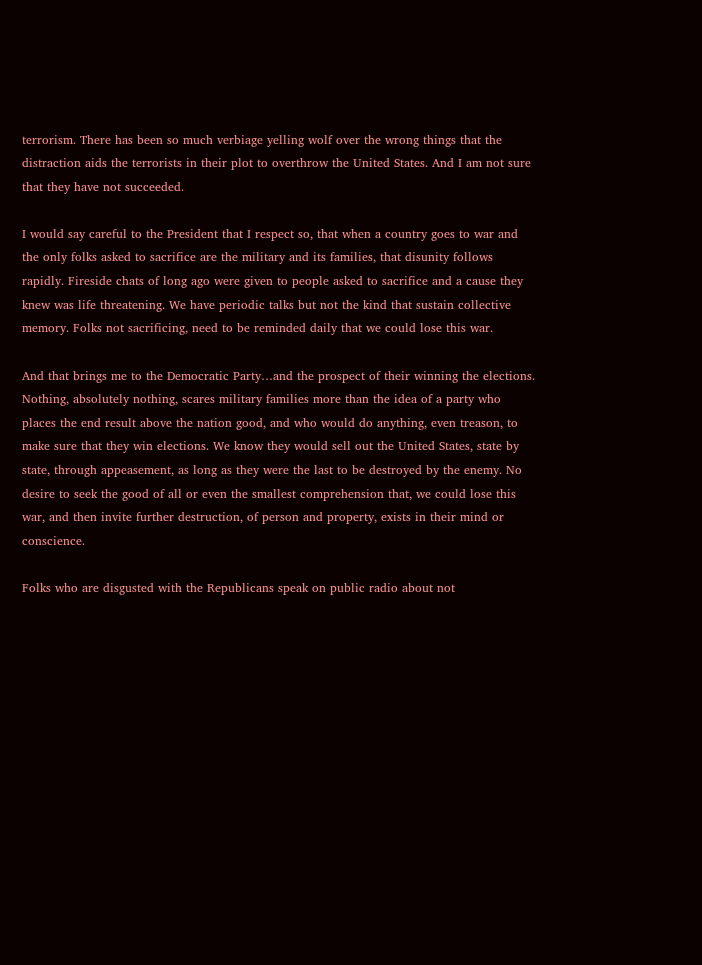terrorism. There has been so much verbiage yelling wolf over the wrong things that the distraction aids the terrorists in their plot to overthrow the United States. And I am not sure that they have not succeeded.

I would say careful to the President that I respect so, that when a country goes to war and the only folks asked to sacrifice are the military and its families, that disunity follows rapidly. Fireside chats of long ago were given to people asked to sacrifice and a cause they knew was life threatening. We have periodic talks but not the kind that sustain collective memory. Folks not sacrificing, need to be reminded daily that we could lose this war.

And that brings me to the Democratic Party…and the prospect of their winning the elections. Nothing, absolutely nothing, scares military families more than the idea of a party who places the end result above the nation good, and who would do anything, even treason, to make sure that they win elections. We know they would sell out the United States, state by state, through appeasement, as long as they were the last to be destroyed by the enemy. No desire to seek the good of all or even the smallest comprehension that, we could lose this war, and then invite further destruction, of person and property, exists in their mind or conscience.

Folks who are disgusted with the Republicans speak on public radio about not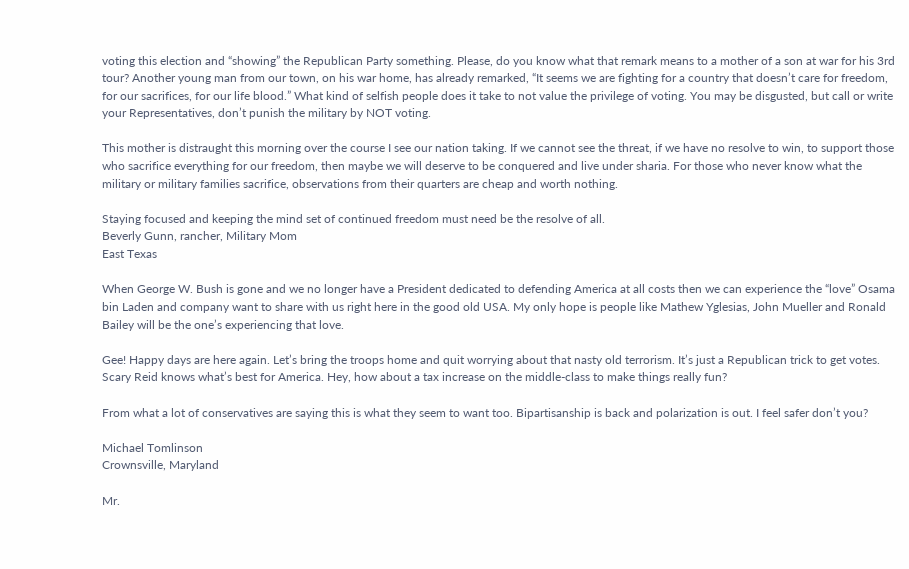voting this election and “showing” the Republican Party something. Please, do you know what that remark means to a mother of a son at war for his 3rd tour? Another young man from our town, on his war home, has already remarked, “It seems we are fighting for a country that doesn’t care for freedom, for our sacrifices, for our life blood.” What kind of selfish people does it take to not value the privilege of voting. You may be disgusted, but call or write your Representatives, don’t punish the military by NOT voting.

This mother is distraught this morning over the course I see our nation taking. If we cannot see the threat, if we have no resolve to win, to support those who sacrifice everything for our freedom, then maybe we will deserve to be conquered and live under sharia. For those who never know what the military or military families sacrifice, observations from their quarters are cheap and worth nothing.

Staying focused and keeping the mind set of continued freedom must need be the resolve of all.
Beverly Gunn, rancher, Military Mom
East Texas

When George W. Bush is gone and we no longer have a President dedicated to defending America at all costs then we can experience the “love” Osama bin Laden and company want to share with us right here in the good old USA. My only hope is people like Mathew Yglesias, John Mueller and Ronald Bailey will be the one’s experiencing that love.

Gee! Happy days are here again. Let’s bring the troops home and quit worrying about that nasty old terrorism. It’s just a Republican trick to get votes. Scary Reid knows what’s best for America. Hey, how about a tax increase on the middle-class to make things really fun?

From what a lot of conservatives are saying this is what they seem to want too. Bipartisanship is back and polarization is out. I feel safer don’t you?

Michael Tomlinson
Crownsville, Maryland

Mr.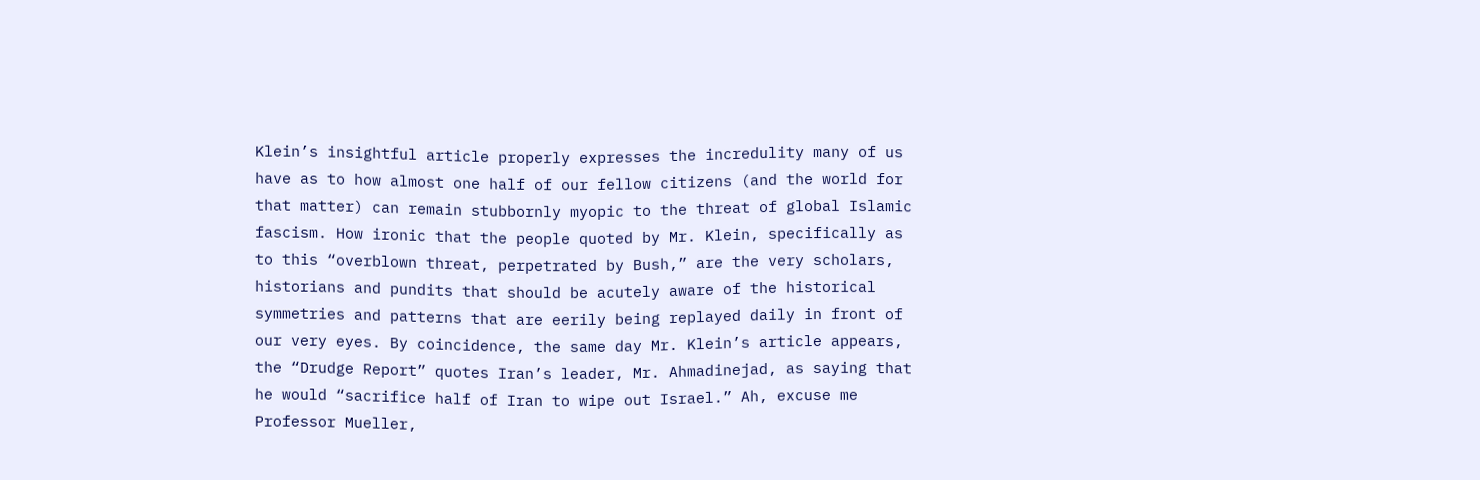Klein’s insightful article properly expresses the incredulity many of us have as to how almost one half of our fellow citizens (and the world for that matter) can remain stubbornly myopic to the threat of global Islamic fascism. How ironic that the people quoted by Mr. Klein, specifically as to this “overblown threat, perpetrated by Bush,” are the very scholars, historians and pundits that should be acutely aware of the historical symmetries and patterns that are eerily being replayed daily in front of our very eyes. By coincidence, the same day Mr. Klein’s article appears, the “Drudge Report” quotes Iran’s leader, Mr. Ahmadinejad, as saying that he would “sacrifice half of Iran to wipe out Israel.” Ah, excuse me Professor Mueller,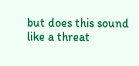but does this sound like a threat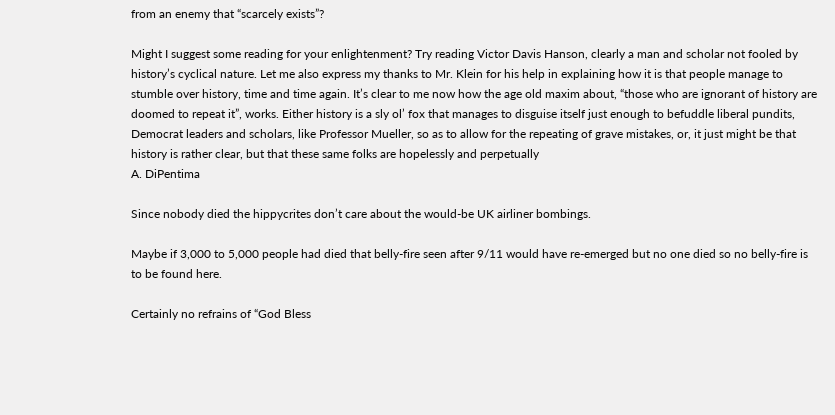from an enemy that “scarcely exists”?

Might I suggest some reading for your enlightenment? Try reading Victor Davis Hanson, clearly a man and scholar not fooled by history’s cyclical nature. Let me also express my thanks to Mr. Klein for his help in explaining how it is that people manage to stumble over history, time and time again. It’s clear to me now how the age old maxim about, “those who are ignorant of history are doomed to repeat it”, works. Either history is a sly ol’ fox that manages to disguise itself just enough to befuddle liberal pundits, Democrat leaders and scholars, like Professor Mueller, so as to allow for the repeating of grave mistakes, or, it just might be that history is rather clear, but that these same folks are hopelessly and perpetually
A. DiPentima

Since nobody died the hippycrites don’t care about the would-be UK airliner bombings.

Maybe if 3,000 to 5,000 people had died that belly-fire seen after 9/11 would have re-emerged but no one died so no belly-fire is to be found here.

Certainly no refrains of “God Bless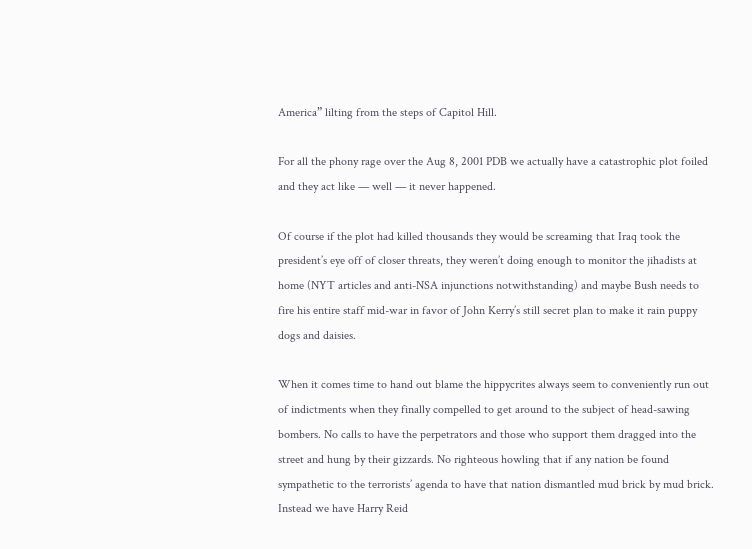America” lilting from the steps of Capitol Hill.

For all the phony rage over the Aug 8, 2001 PDB we actually have a catastrophic plot foiled and they act like — well — it never happened.

Of course if the plot had killed thousands they would be screaming that Iraq took the president’s eye off of closer threats, they weren’t doing enough to monitor the jihadists at home (NYT articles and anti-NSA injunctions notwithstanding) and maybe Bush needs to fire his entire staff mid-war in favor of John Kerry’s still secret plan to make it rain puppy dogs and daisies.

When it comes time to hand out blame the hippycrites always seem to conveniently run out of indictments when they finally compelled to get around to the subject of head-sawing bombers. No calls to have the perpetrators and those who support them dragged into the street and hung by their gizzards. No righteous howling that if any nation be found sympathetic to the terrorists’ agenda to have that nation dismantled mud brick by mud brick. Instead we have Harry Reid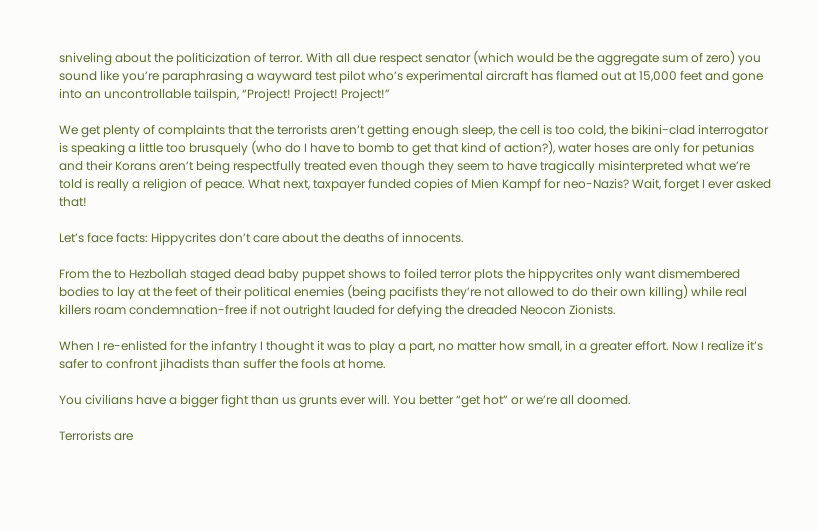sniveling about the politicization of terror. With all due respect senator (which would be the aggregate sum of zero) you sound like you’re paraphrasing a wayward test pilot who’s experimental aircraft has flamed out at 15,000 feet and gone into an uncontrollable tailspin, “Project! Project! Project!”

We get plenty of complaints that the terrorists aren’t getting enough sleep, the cell is too cold, the bikini-clad interrogator is speaking a little too brusquely (who do I have to bomb to get that kind of action?), water hoses are only for petunias and their Korans aren’t being respectfully treated even though they seem to have tragically misinterpreted what we’re told is really a religion of peace. What next, taxpayer funded copies of Mien Kampf for neo-Nazis? Wait, forget I ever asked that!

Let’s face facts: Hippycrites don’t care about the deaths of innocents.

From the to Hezbollah staged dead baby puppet shows to foiled terror plots the hippycrites only want dismembered bodies to lay at the feet of their political enemies (being pacifists they’re not allowed to do their own killing) while real killers roam condemnation-free if not outright lauded for defying the dreaded Neocon Zionists.

When I re-enlisted for the infantry I thought it was to play a part, no matter how small, in a greater effort. Now I realize it’s safer to confront jihadists than suffer the fools at home.

You civilians have a bigger fight than us grunts ever will. You better “get hot” or we’re all doomed.

Terrorists are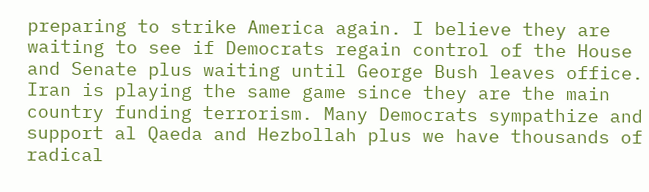preparing to strike America again. I believe they are waiting to see if Democrats regain control of the House and Senate plus waiting until George Bush leaves office. Iran is playing the same game since they are the main country funding terrorism. Many Democrats sympathize and support al Qaeda and Hezbollah plus we have thousands of radical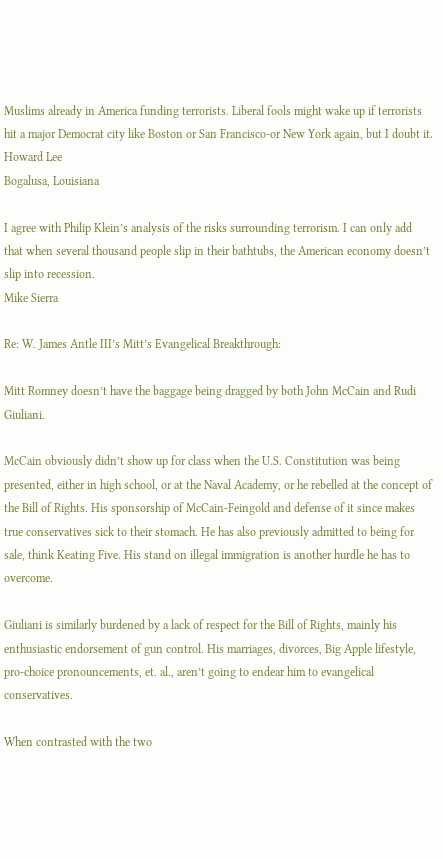Muslims already in America funding terrorists. Liberal fools might wake up if terrorists hit a major Democrat city like Boston or San Francisco-or New York again, but I doubt it.
Howard Lee
Bogalusa, Louisiana

I agree with Philip Klein’s analysis of the risks surrounding terrorism. I can only add that when several thousand people slip in their bathtubs, the American economy doesn’t slip into recession.
Mike Sierra

Re: W. James Antle III’s Mitt’s Evangelical Breakthrough:

Mitt Romney doesn’t have the baggage being dragged by both John McCain and Rudi Giuliani.

McCain obviously didn’t show up for class when the U.S. Constitution was being presented, either in high school, or at the Naval Academy, or he rebelled at the concept of the Bill of Rights. His sponsorship of McCain-Feingold and defense of it since makes true conservatives sick to their stomach. He has also previously admitted to being for sale, think Keating Five. His stand on illegal immigration is another hurdle he has to overcome.

Giuliani is similarly burdened by a lack of respect for the Bill of Rights, mainly his enthusiastic endorsement of gun control. His marriages, divorces, Big Apple lifestyle, pro-choice pronouncements, et. al., aren’t going to endear him to evangelical conservatives.

When contrasted with the two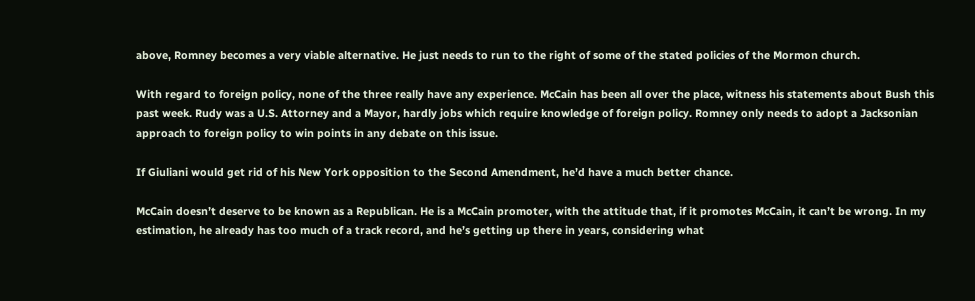above, Romney becomes a very viable alternative. He just needs to run to the right of some of the stated policies of the Mormon church.

With regard to foreign policy, none of the three really have any experience. McCain has been all over the place, witness his statements about Bush this past week. Rudy was a U.S. Attorney and a Mayor, hardly jobs which require knowledge of foreign policy. Romney only needs to adopt a Jacksonian approach to foreign policy to win points in any debate on this issue.

If Giuliani would get rid of his New York opposition to the Second Amendment, he’d have a much better chance.

McCain doesn’t deserve to be known as a Republican. He is a McCain promoter, with the attitude that, if it promotes McCain, it can’t be wrong. In my estimation, he already has too much of a track record, and he’s getting up there in years, considering what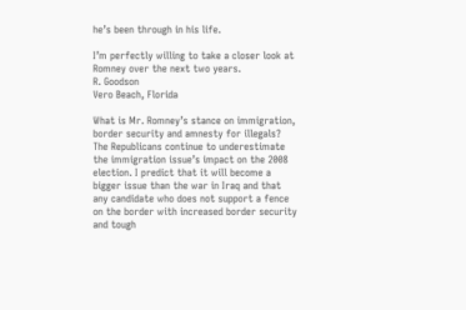he’s been through in his life.

I’m perfectly willing to take a closer look at Romney over the next two years.
R. Goodson
Vero Beach, Florida

What is Mr. Romney’s stance on immigration, border security and amnesty for illegals? The Republicans continue to underestimate the immigration issue’s impact on the 2008 election. I predict that it will become a bigger issue than the war in Iraq and that any candidate who does not support a fence on the border with increased border security and tough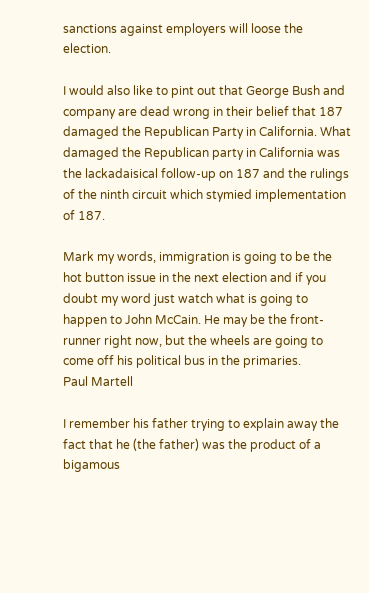sanctions against employers will loose the election.

I would also like to pint out that George Bush and company are dead wrong in their belief that 187 damaged the Republican Party in California. What damaged the Republican party in California was the lackadaisical follow-up on 187 and the rulings of the ninth circuit which stymied implementation of 187.

Mark my words, immigration is going to be the hot button issue in the next election and if you doubt my word just watch what is going to happen to John McCain. He may be the front-runner right now, but the wheels are going to come off his political bus in the primaries.
Paul Martell

I remember his father trying to explain away the fact that he (the father) was the product of a bigamous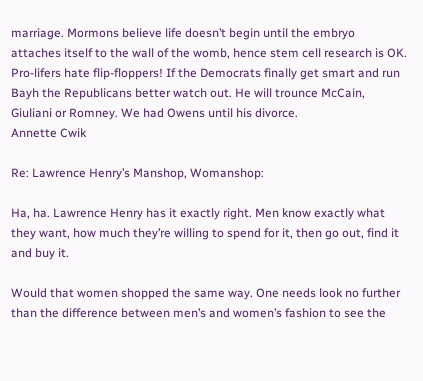marriage. Mormons believe life doesn’t begin until the embryo attaches itself to the wall of the womb, hence stem cell research is OK. Pro-lifers hate flip-floppers! If the Democrats finally get smart and run Bayh the Republicans better watch out. He will trounce McCain, Giuliani or Romney. We had Owens until his divorce.
Annette Cwik

Re: Lawrence Henry’s Manshop, Womanshop:

Ha, ha. Lawrence Henry has it exactly right. Men know exactly what they want, how much they’re willing to spend for it, then go out, find it and buy it.

Would that women shopped the same way. One needs look no further than the difference between men’s and women’s fashion to see the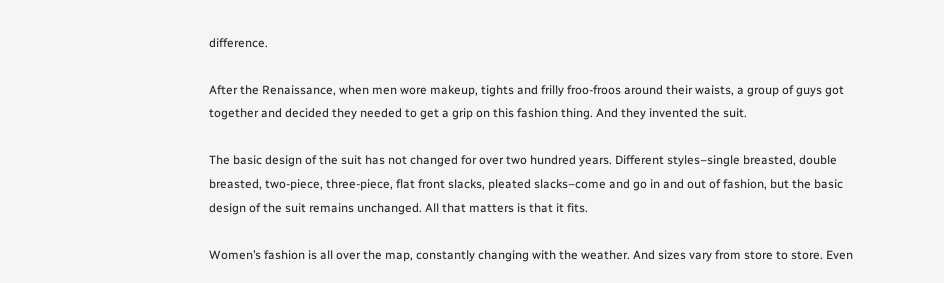difference.

After the Renaissance, when men wore makeup, tights and frilly froo-froos around their waists, a group of guys got together and decided they needed to get a grip on this fashion thing. And they invented the suit.

The basic design of the suit has not changed for over two hundred years. Different styles–single breasted, double breasted, two-piece, three-piece, flat front slacks, pleated slacks–come and go in and out of fashion, but the basic design of the suit remains unchanged. All that matters is that it fits.

Women’s fashion is all over the map, constantly changing with the weather. And sizes vary from store to store. Even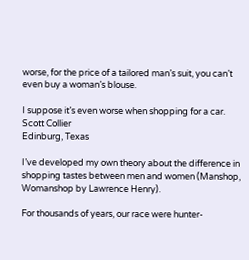worse, for the price of a tailored man’s suit, you can’t even buy a woman’s blouse.

I suppose it’s even worse when shopping for a car.
Scott Collier
Edinburg, Texas

I’ve developed my own theory about the difference in shopping tastes between men and women (Manshop, Womanshop by Lawrence Henry).

For thousands of years, our race were hunter-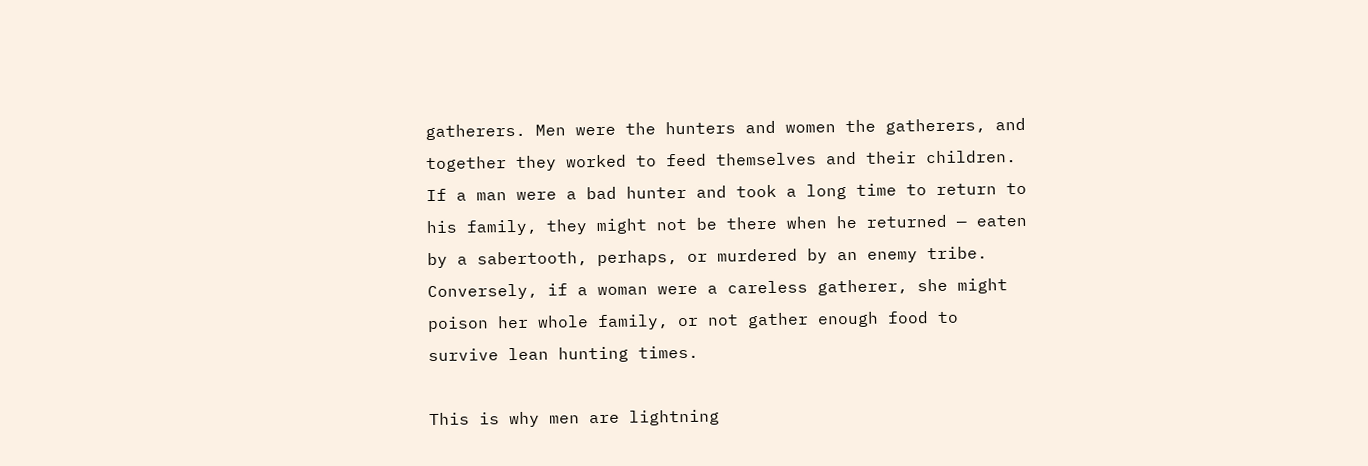gatherers. Men were the hunters and women the gatherers, and together they worked to feed themselves and their children. If a man were a bad hunter and took a long time to return to his family, they might not be there when he returned — eaten by a sabertooth, perhaps, or murdered by an enemy tribe. Conversely, if a woman were a careless gatherer, she might poison her whole family, or not gather enough food to survive lean hunting times.

This is why men are lightning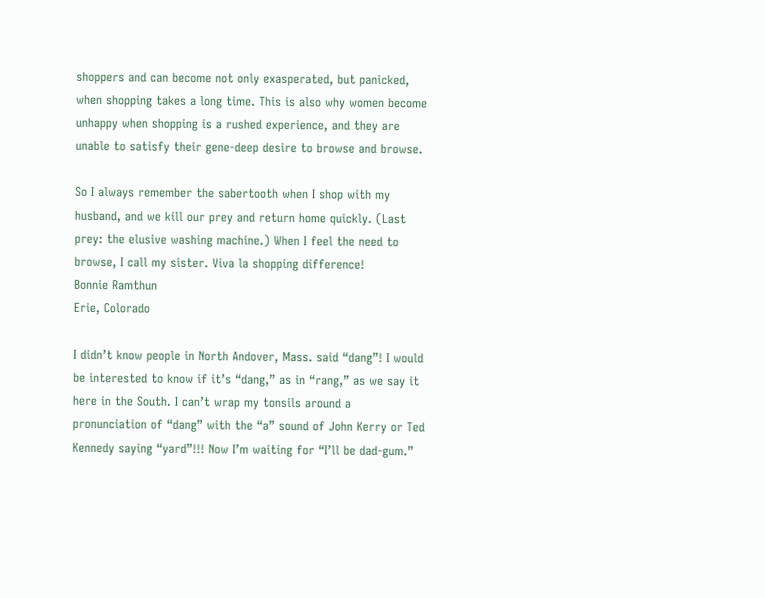shoppers and can become not only exasperated, but panicked, when shopping takes a long time. This is also why women become unhappy when shopping is a rushed experience, and they are unable to satisfy their gene-deep desire to browse and browse.

So I always remember the sabertooth when I shop with my husband, and we kill our prey and return home quickly. (Last prey: the elusive washing machine.) When I feel the need to browse, I call my sister. Viva la shopping difference!
Bonnie Ramthun
Erie, Colorado

I didn’t know people in North Andover, Mass. said “dang”! I would be interested to know if it’s “dang,” as in “rang,” as we say it here in the South. I can’t wrap my tonsils around a pronunciation of “dang” with the “a” sound of John Kerry or Ted Kennedy saying “yard”!!! Now I’m waiting for “I’ll be dad-gum.”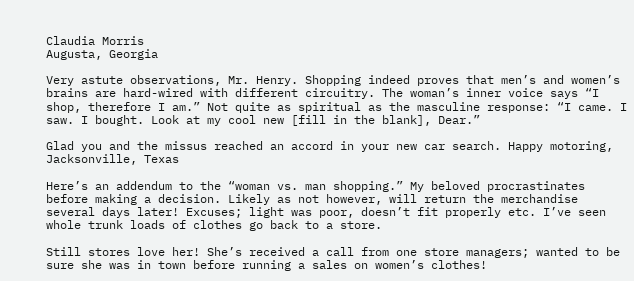Claudia Morris
Augusta, Georgia

Very astute observations, Mr. Henry. Shopping indeed proves that men’s and women’s brains are hard-wired with different circuitry. The woman’s inner voice says “I shop, therefore I am.” Not quite as spiritual as the masculine response: “I came. I saw. I bought. Look at my cool new [fill in the blank], Dear.”

Glad you and the missus reached an accord in your new car search. Happy motoring,
Jacksonville, Texas

Here’s an addendum to the “woman vs. man shopping.” My beloved procrastinates before making a decision. Likely as not however, will return the merchandise several days later! Excuses; light was poor, doesn’t fit properly etc. I’ve seen whole trunk loads of clothes go back to a store.

Still stores love her! She’s received a call from one store managers; wanted to be sure she was in town before running a sales on women’s clothes!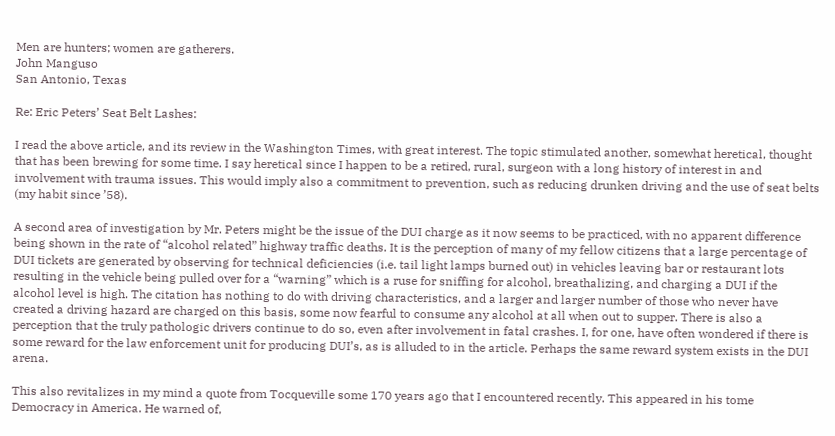Men are hunters; women are gatherers.
John Manguso
San Antonio, Texas

Re: Eric Peters’ Seat Belt Lashes:

I read the above article, and its review in the Washington Times, with great interest. The topic stimulated another, somewhat heretical, thought that has been brewing for some time. I say heretical since I happen to be a retired, rural, surgeon with a long history of interest in and involvement with trauma issues. This would imply also a commitment to prevention, such as reducing drunken driving and the use of seat belts (my habit since ’58).

A second area of investigation by Mr. Peters might be the issue of the DUI charge as it now seems to be practiced, with no apparent difference being shown in the rate of “alcohol related” highway traffic deaths. It is the perception of many of my fellow citizens that a large percentage of DUI tickets are generated by observing for technical deficiencies (i.e. tail light lamps burned out) in vehicles leaving bar or restaurant lots resulting in the vehicle being pulled over for a “warning” which is a ruse for sniffing for alcohol, breathalizing, and charging a DUI if the alcohol level is high. The citation has nothing to do with driving characteristics, and a larger and larger number of those who never have created a driving hazard are charged on this basis, some now fearful to consume any alcohol at all when out to supper. There is also a perception that the truly pathologic drivers continue to do so, even after involvement in fatal crashes. I, for one, have often wondered if there is some reward for the law enforcement unit for producing DUI’s, as is alluded to in the article. Perhaps the same reward system exists in the DUI arena.

This also revitalizes in my mind a quote from Tocqueville some 170 years ago that I encountered recently. This appeared in his tome Democracy in America. He warned of,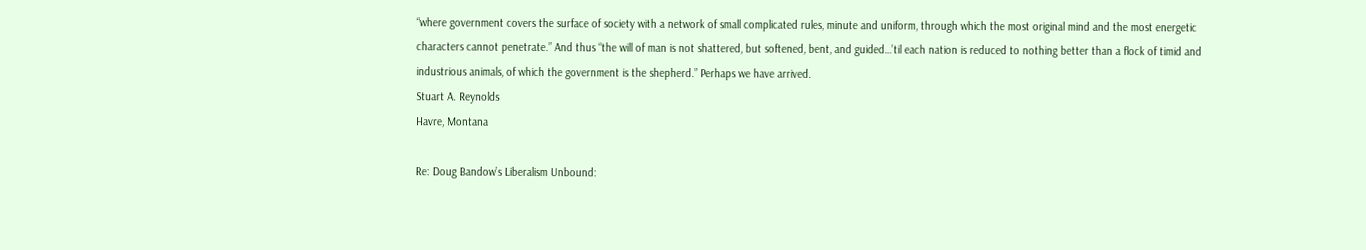“where government covers the surface of society with a network of small complicated rules, minute and uniform, through which the most original mind and the most energetic characters cannot penetrate.” And thus “the will of man is not shattered, but softened, bent, and guided…’til each nation is reduced to nothing better than a flock of timid and industrious animals, of which the government is the shepherd.” Perhaps we have arrived.
Stuart A. Reynolds
Havre, Montana

Re: Doug Bandow’s Liberalism Unbound: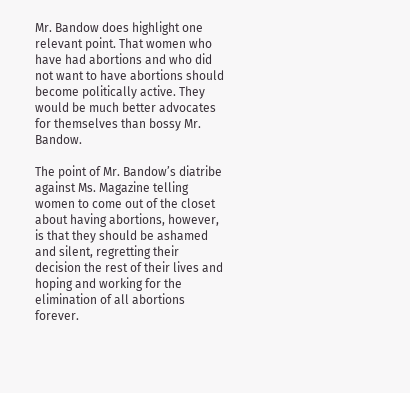Mr. Bandow does highlight one relevant point. That women who have had abortions and who did not want to have abortions should become politically active. They would be much better advocates for themselves than bossy Mr. Bandow.

The point of Mr. Bandow’s diatribe against Ms. Magazine telling women to come out of the closet about having abortions, however, is that they should be ashamed and silent, regretting their decision the rest of their lives and hoping and working for the elimination of all abortions forever.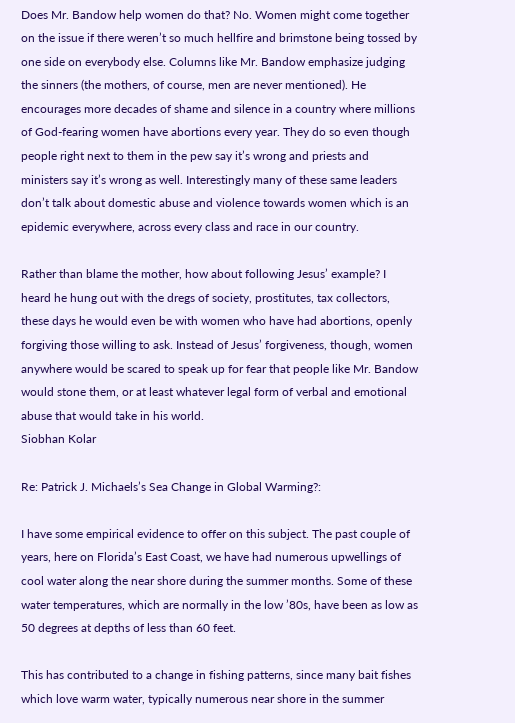Does Mr. Bandow help women do that? No. Women might come together on the issue if there weren’t so much hellfire and brimstone being tossed by one side on everybody else. Columns like Mr. Bandow emphasize judging the sinners (the mothers, of course, men are never mentioned). He encourages more decades of shame and silence in a country where millions of God-fearing women have abortions every year. They do so even though people right next to them in the pew say it’s wrong and priests and ministers say it’s wrong as well. Interestingly many of these same leaders don’t talk about domestic abuse and violence towards women which is an epidemic everywhere, across every class and race in our country.

Rather than blame the mother, how about following Jesus’ example? I heard he hung out with the dregs of society, prostitutes, tax collectors, these days he would even be with women who have had abortions, openly forgiving those willing to ask. Instead of Jesus’ forgiveness, though, women anywhere would be scared to speak up for fear that people like Mr. Bandow would stone them, or at least whatever legal form of verbal and emotional abuse that would take in his world.
Siobhan Kolar

Re: Patrick J. Michaels’s Sea Change in Global Warming?:

I have some empirical evidence to offer on this subject. The past couple of years, here on Florida’s East Coast, we have had numerous upwellings of cool water along the near shore during the summer months. Some of these water temperatures, which are normally in the low ’80s, have been as low as 50 degrees at depths of less than 60 feet.

This has contributed to a change in fishing patterns, since many bait fishes which love warm water, typically numerous near shore in the summer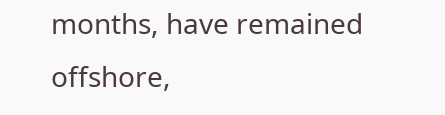months, have remained offshore,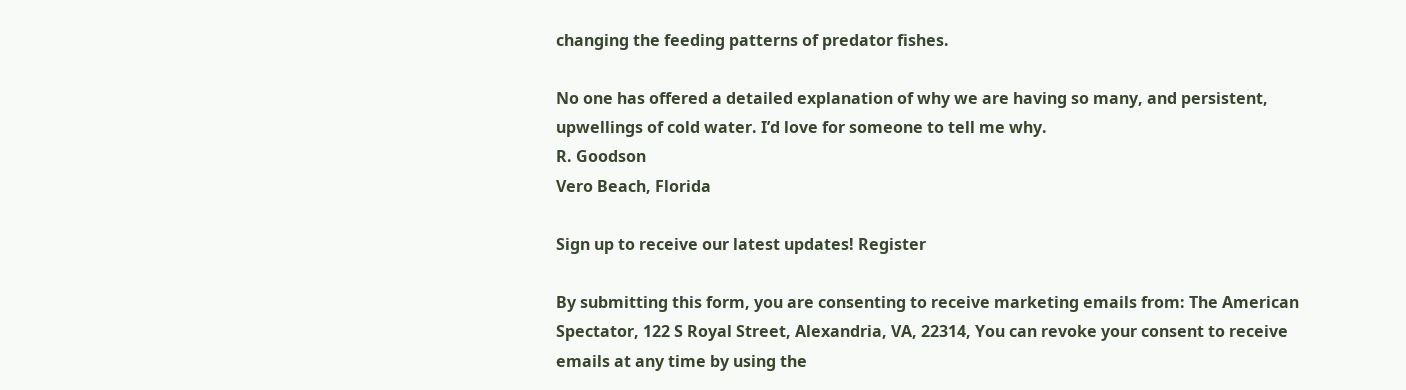changing the feeding patterns of predator fishes.

No one has offered a detailed explanation of why we are having so many, and persistent, upwellings of cold water. I’d love for someone to tell me why.
R. Goodson
Vero Beach, Florida

Sign up to receive our latest updates! Register

By submitting this form, you are consenting to receive marketing emails from: The American Spectator, 122 S Royal Street, Alexandria, VA, 22314, You can revoke your consent to receive emails at any time by using the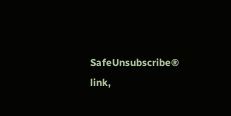SafeUnsubscribe® link,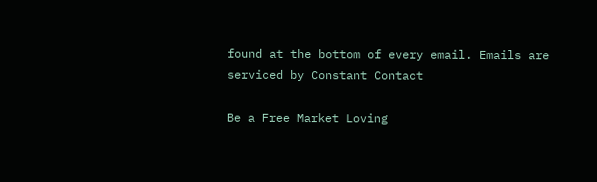found at the bottom of every email. Emails are serviced by Constant Contact

Be a Free Market Loving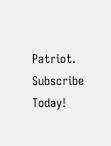Patriot. Subscribe Today!